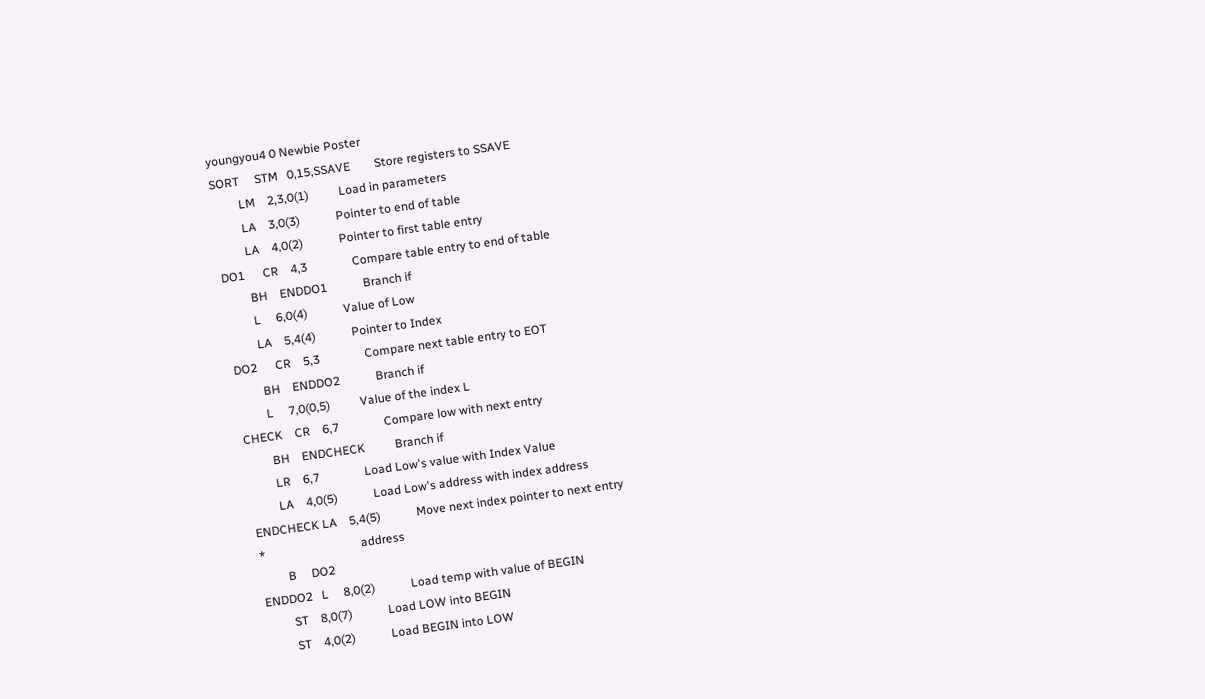youngyou4 0 Newbie Poster
SORT     STM   0,15,SSAVE        Store registers to SSAVE
         LM    2,3,0(1)          Load in parameters
         LA    3,0(3)            Pointer to end of table
         LA    4,0(2)            Pointer to first table entry
DO1      CR    4,3               Compare table entry to end of table
         BH    ENDDO1            Branch if
         L     6,0(4)            Value of Low
         LA    5,4(4)            Pointer to Index
DO2      CR    5,3               Compare next table entry to EOT
         BH    ENDDO2            Branch if
         L     7,0(0,5)          Value of the index L
CHECK    CR    6,7               Compare low with next entry
         BH    ENDCHECK          Branch if
         LR    6,7               Load Low's value with Index Value
         LA    4,0(5)            Load Low's address with index address
ENDCHECK LA    5,4(5)            Move next index pointer to next entry
*                                address
         B     DO2
ENDDO2   L     8,0(2)            Load temp with value of BEGIN
         ST    8,0(7)            Load LOW into BEGIN
         ST    4,0(2)            Load BEGIN into LOW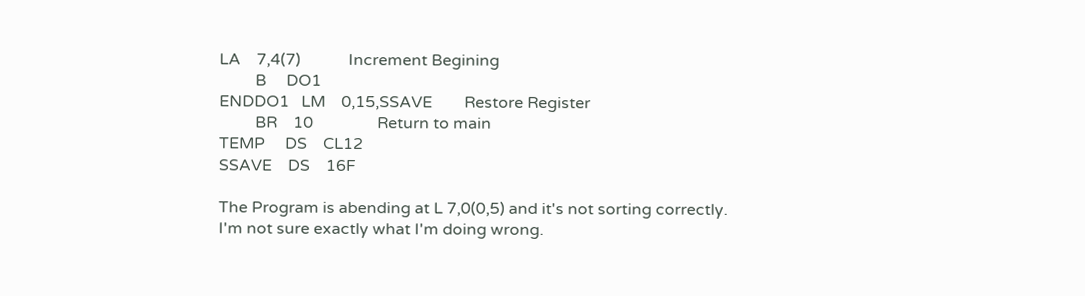LA    7,4(7)            Increment Begining
         B     DO1
ENDDO1   LM    0,15,SSAVE        Restore Register
         BR    10                Return to main
TEMP     DS    CL12
SSAVE    DS    16F

The Program is abending at L 7,0(0,5) and it's not sorting correctly.
I'm not sure exactly what I'm doing wrong.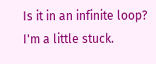Is it in an infinite loop? I'm a little stuck.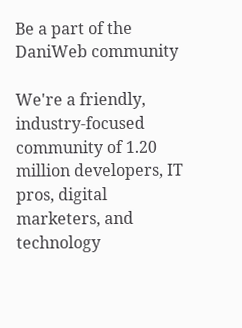Be a part of the DaniWeb community

We're a friendly, industry-focused community of 1.20 million developers, IT pros, digital marketers, and technology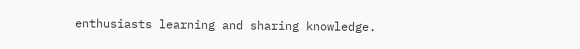enthusiasts learning and sharing knowledge.